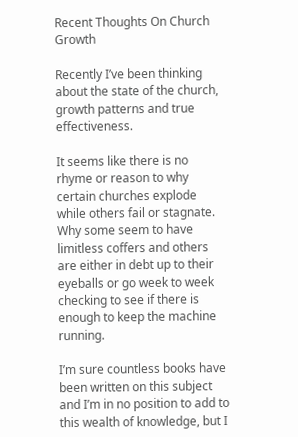Recent Thoughts On Church Growth

Recently I’ve been thinking about the state of the church, growth patterns and true effectiveness.

It seems like there is no rhyme or reason to why certain churches explode while others fail or stagnate. Why some seem to have limitless coffers and others are either in debt up to their eyeballs or go week to week checking to see if there is enough to keep the machine running.

I’m sure countless books have been written on this subject and I’m in no position to add to this wealth of knowledge, but I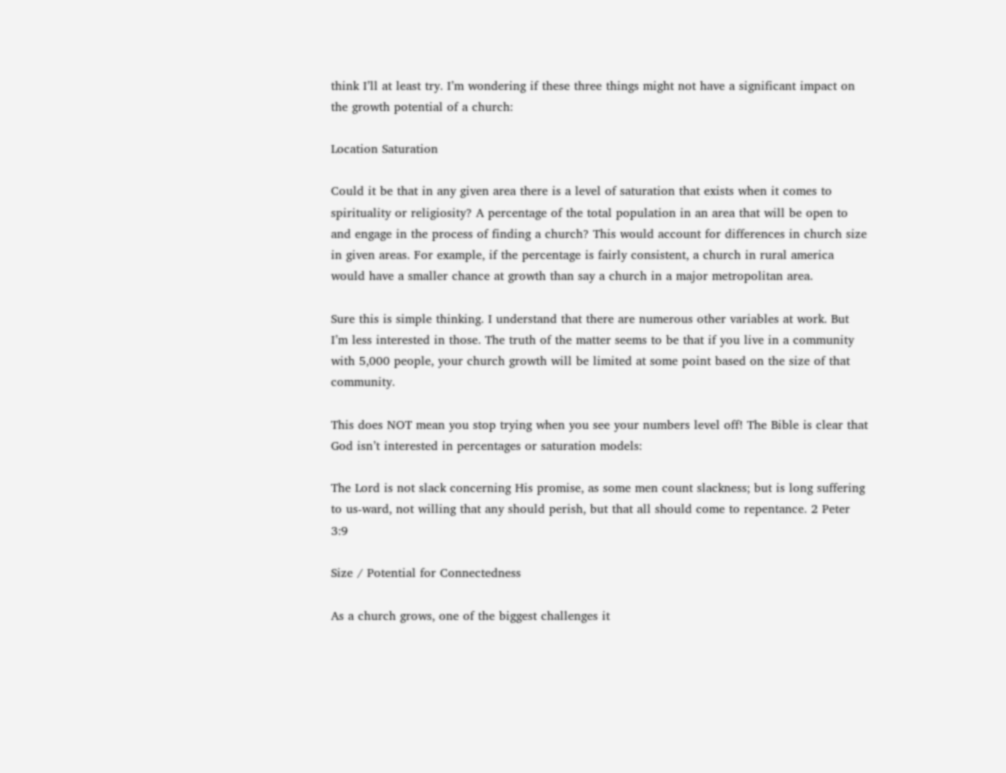think I’ll at least try. I’m wondering if these three things might not have a significant impact on the growth potential of a church:

Location Saturation

Could it be that in any given area there is a level of saturation that exists when it comes to spirituality or religiosity? A percentage of the total population in an area that will be open to and engage in the process of finding a church? This would account for differences in church size in given areas. For example, if the percentage is fairly consistent, a church in rural america would have a smaller chance at growth than say a church in a major metropolitan area.

Sure this is simple thinking. I understand that there are numerous other variables at work. But I’m less interested in those. The truth of the matter seems to be that if you live in a community with 5,000 people, your church growth will be limited at some point based on the size of that community.

This does NOT mean you stop trying when you see your numbers level off! The Bible is clear that God isn’t interested in percentages or saturation models:

The Lord is not slack concerning His promise, as some men count slackness; but is long suffering to us-ward, not willing that any should perish, but that all should come to repentance. 2 Peter 3:9

Size / Potential for Connectedness

As a church grows, one of the biggest challenges it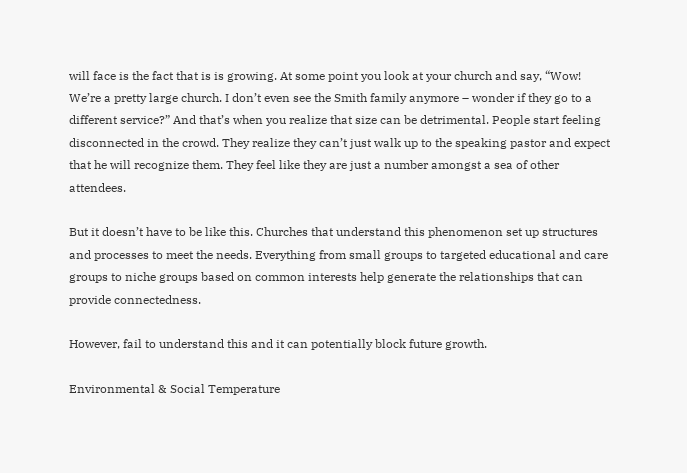will face is the fact that is is growing. At some point you look at your church and say, “Wow! We’re a pretty large church. I don’t even see the Smith family anymore – wonder if they go to a different service?” And that’s when you realize that size can be detrimental. People start feeling disconnected in the crowd. They realize they can’t just walk up to the speaking pastor and expect that he will recognize them. They feel like they are just a number amongst a sea of other attendees.

But it doesn’t have to be like this. Churches that understand this phenomenon set up structures and processes to meet the needs. Everything from small groups to targeted educational and care groups to niche groups based on common interests help generate the relationships that can provide connectedness.

However, fail to understand this and it can potentially block future growth.

Environmental & Social Temperature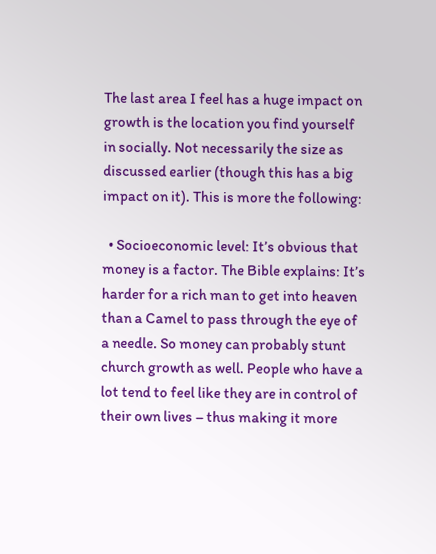The last area I feel has a huge impact on growth is the location you find yourself in socially. Not necessarily the size as discussed earlier (though this has a big impact on it). This is more the following:

  • Socioeconomic level: It’s obvious that money is a factor. The Bible explains: It’s harder for a rich man to get into heaven than a Camel to pass through the eye of a needle. So money can probably stunt church growth as well. People who have a lot tend to feel like they are in control of their own lives – thus making it more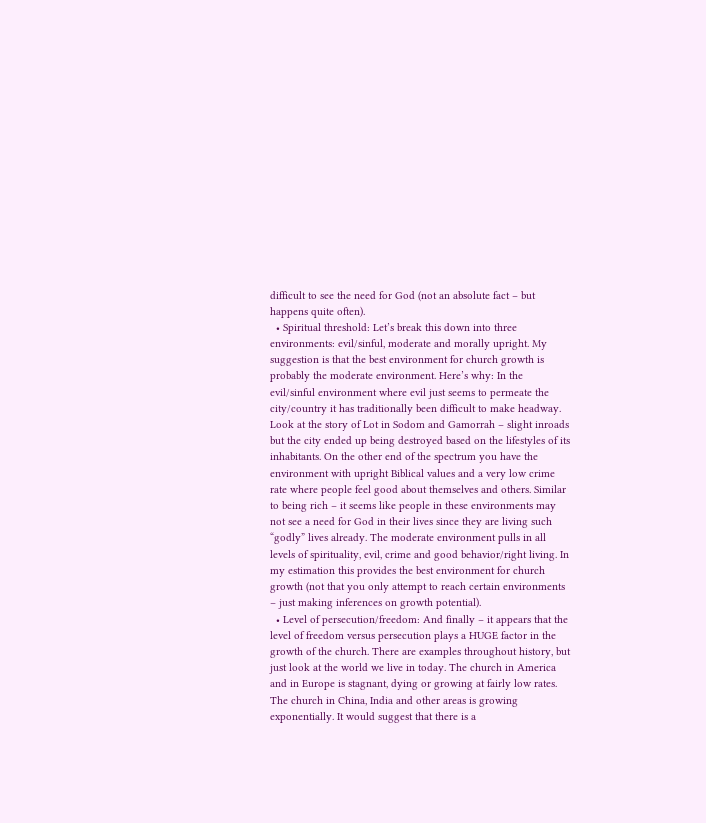difficult to see the need for God (not an absolute fact – but happens quite often).
  • Spiritual threshold: Let’s break this down into three environments: evil/sinful, moderate and morally upright. My suggestion is that the best environment for church growth is probably the moderate environment. Here’s why: In the evil/sinful environment where evil just seems to permeate the city/country it has traditionally been difficult to make headway. Look at the story of Lot in Sodom and Gamorrah – slight inroads but the city ended up being destroyed based on the lifestyles of its inhabitants. On the other end of the spectrum you have the environment with upright Biblical values and a very low crime rate where people feel good about themselves and others. Similar to being rich – it seems like people in these environments may not see a need for God in their lives since they are living such “godly” lives already. The moderate environment pulls in all levels of spirituality, evil, crime and good behavior/right living. In my estimation this provides the best environment for church growth (not that you only attempt to reach certain environments – just making inferences on growth potential).
  • Level of persecution/freedom: And finally – it appears that the level of freedom versus persecution plays a HUGE factor in the growth of the church. There are examples throughout history, but just look at the world we live in today. The church in America and in Europe is stagnant, dying or growing at fairly low rates. The church in China, India and other areas is growing exponentially. It would suggest that there is a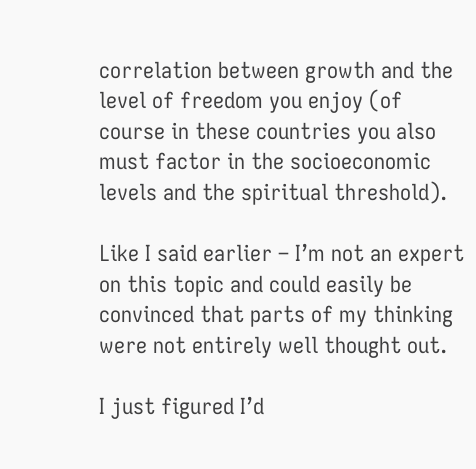correlation between growth and the level of freedom you enjoy (of course in these countries you also must factor in the socioeconomic levels and the spiritual threshold).

Like I said earlier – I’m not an expert on this topic and could easily be convinced that parts of my thinking were not entirely well thought out.

I just figured I’d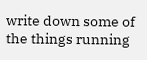write down some of the things running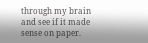through my brain and see if it made sense on paper.